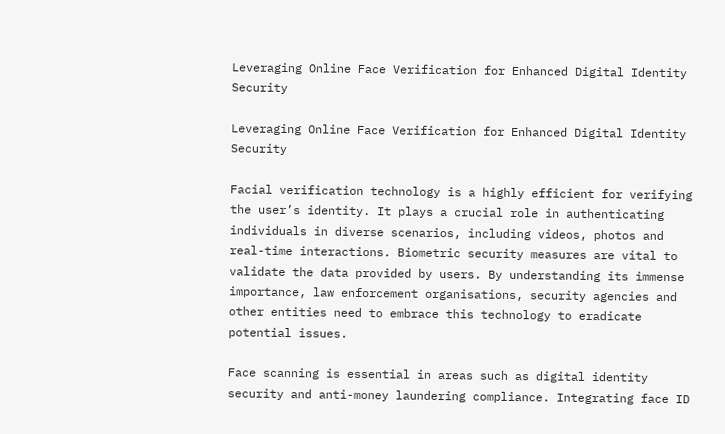Leveraging Online Face Verification for Enhanced Digital Identity Security

Leveraging Online Face Verification for Enhanced Digital Identity Security

Facial verification technology is a highly efficient for verifying the user’s identity. It plays a crucial role in authenticating individuals in diverse scenarios, including videos, photos and real-time interactions. Biometric security measures are vital to validate the data provided by users. By understanding its immense importance, law enforcement organisations, security agencies and other entities need to embrace this technology to eradicate potential issues.

Face scanning is essential in areas such as digital identity security and anti-money laundering compliance. Integrating face ID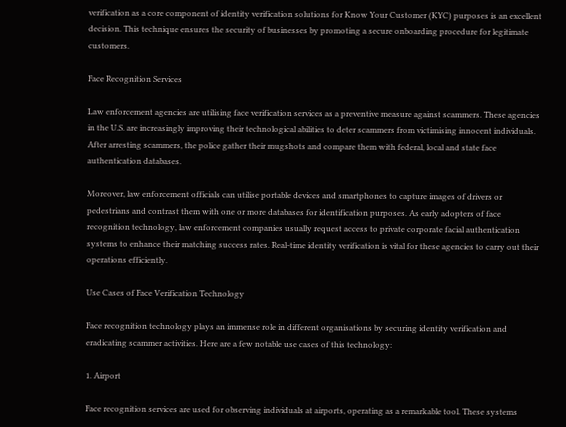verification as a core component of identity verification solutions for Know Your Customer (KYC) purposes is an excellent decision. This technique ensures the security of businesses by promoting a secure onboarding procedure for legitimate customers.

Face Recognition Services

Law enforcement agencies are utilising face verification services as a preventive measure against scammers. These agencies in the U.S. are increasingly improving their technological abilities to deter scammers from victimising innocent individuals. After arresting scammers, the police gather their mugshots and compare them with federal, local and state face authentication databases.

Moreover, law enforcement officials can utilise portable devices and smartphones to capture images of drivers or pedestrians and contrast them with one or more databases for identification purposes. As early adopters of face recognition technology, law enforcement companies usually request access to private corporate facial authentication systems to enhance their matching success rates. Real-time identity verification is vital for these agencies to carry out their operations efficiently.

Use Cases of Face Verification Technology

Face recognition technology plays an immense role in different organisations by securing identity verification and eradicating scammer activities. Here are a few notable use cases of this technology:

1. Airport

Face recognition services are used for observing individuals at airports, operating as a remarkable tool. These systems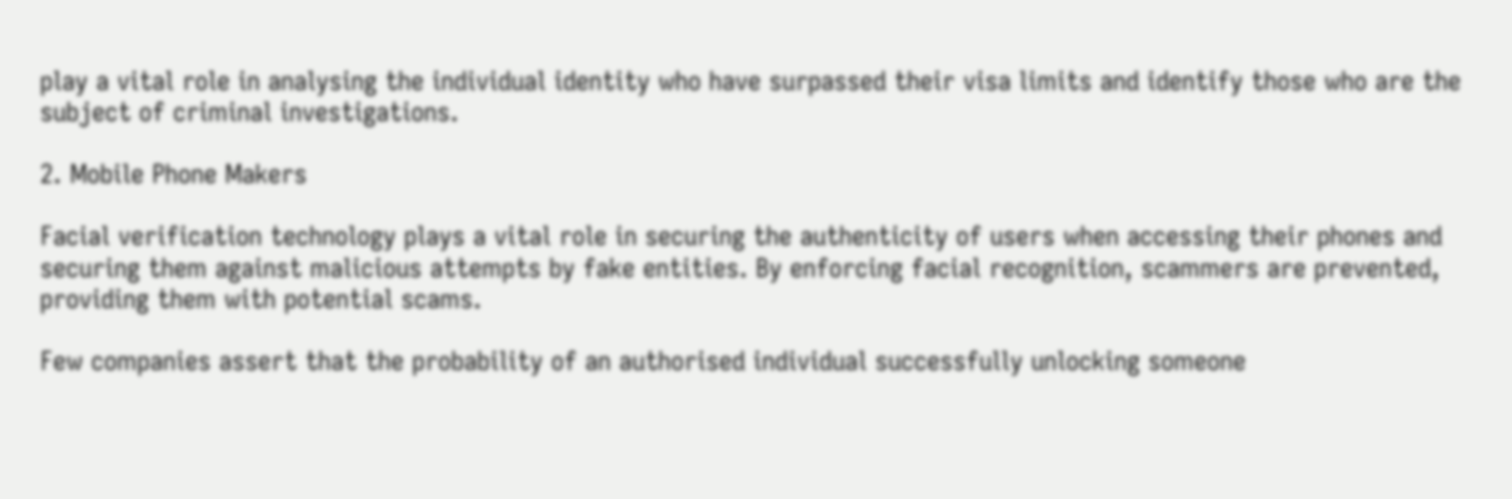play a vital role in analysing the individual identity who have surpassed their visa limits and identify those who are the subject of criminal investigations.

2. Mobile Phone Makers

Facial verification technology plays a vital role in securing the authenticity of users when accessing their phones and securing them against malicious attempts by fake entities. By enforcing facial recognition, scammers are prevented, providing them with potential scams.

Few companies assert that the probability of an authorised individual successfully unlocking someone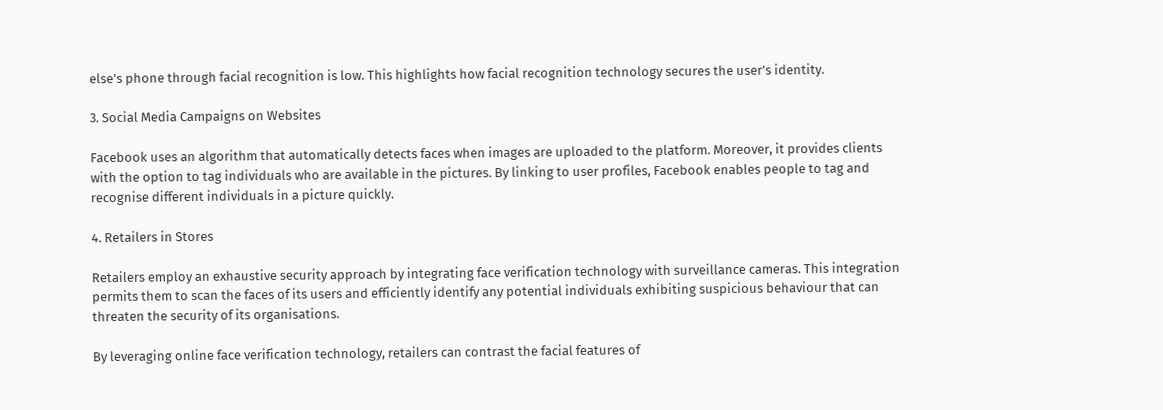else’s phone through facial recognition is low. This highlights how facial recognition technology secures the user’s identity.

3. Social Media Campaigns on Websites

Facebook uses an algorithm that automatically detects faces when images are uploaded to the platform. Moreover, it provides clients with the option to tag individuals who are available in the pictures. By linking to user profiles, Facebook enables people to tag and recognise different individuals in a picture quickly.

4. Retailers in Stores

Retailers employ an exhaustive security approach by integrating face verification technology with surveillance cameras. This integration permits them to scan the faces of its users and efficiently identify any potential individuals exhibiting suspicious behaviour that can threaten the security of its organisations.

By leveraging online face verification technology, retailers can contrast the facial features of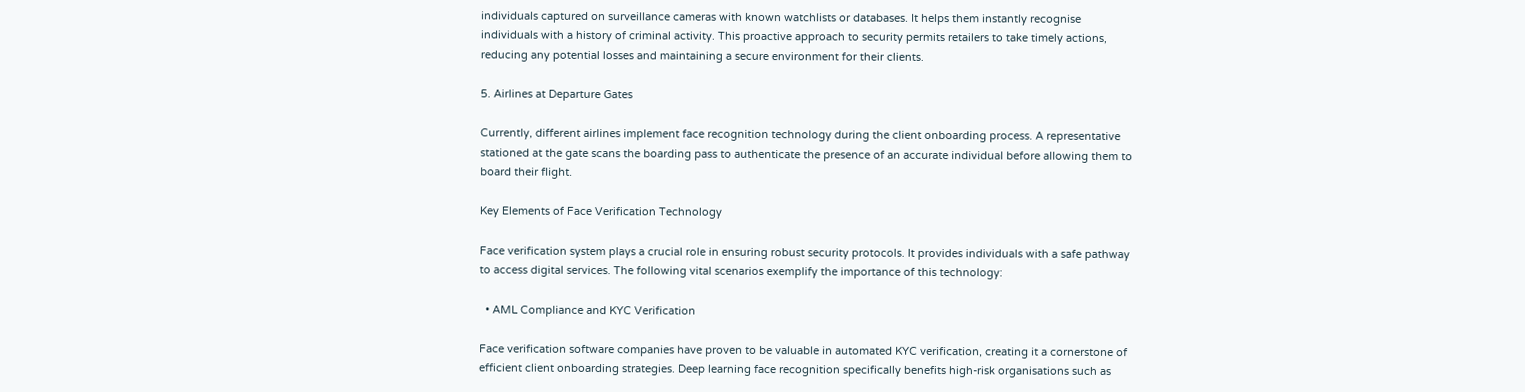individuals captured on surveillance cameras with known watchlists or databases. It helps them instantly recognise individuals with a history of criminal activity. This proactive approach to security permits retailers to take timely actions, reducing any potential losses and maintaining a secure environment for their clients.

5. Airlines at Departure Gates

Currently, different airlines implement face recognition technology during the client onboarding process. A representative stationed at the gate scans the boarding pass to authenticate the presence of an accurate individual before allowing them to board their flight.

Key Elements of Face Verification Technology

Face verification system plays a crucial role in ensuring robust security protocols. It provides individuals with a safe pathway to access digital services. The following vital scenarios exemplify the importance of this technology:

  • AML Compliance and KYC Verification

Face verification software companies have proven to be valuable in automated KYC verification, creating it a cornerstone of efficient client onboarding strategies. Deep learning face recognition specifically benefits high-risk organisations such as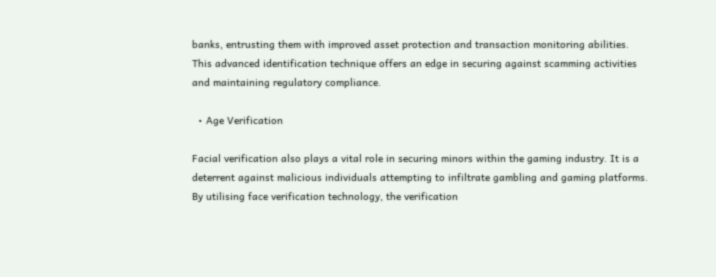banks, entrusting them with improved asset protection and transaction monitoring abilities. This advanced identification technique offers an edge in securing against scamming activities and maintaining regulatory compliance.

  • Age Verification

Facial verification also plays a vital role in securing minors within the gaming industry. It is a deterrent against malicious individuals attempting to infiltrate gambling and gaming platforms. By utilising face verification technology, the verification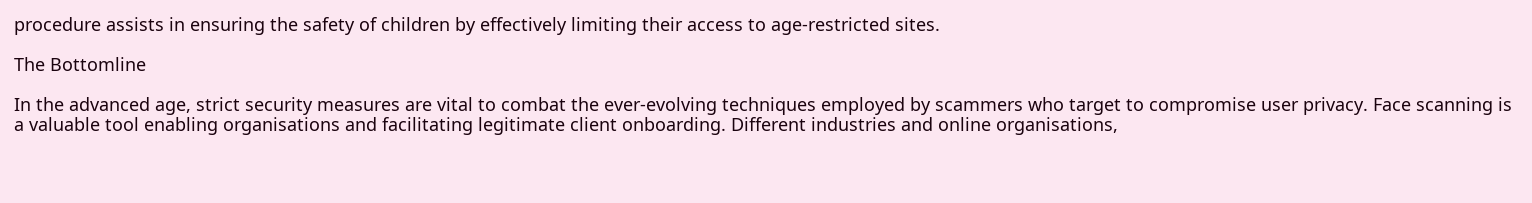procedure assists in ensuring the safety of children by effectively limiting their access to age-restricted sites.

The Bottomline

In the advanced age, strict security measures are vital to combat the ever-evolving techniques employed by scammers who target to compromise user privacy. Face scanning is a valuable tool enabling organisations and facilitating legitimate client onboarding. Different industries and online organisations,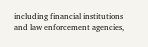including financial institutions and law enforcement agencies,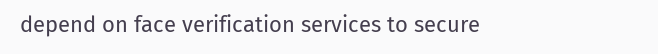depend on face verification services to secure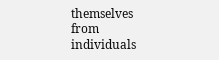themselves from individuals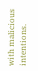with malicious intentions.